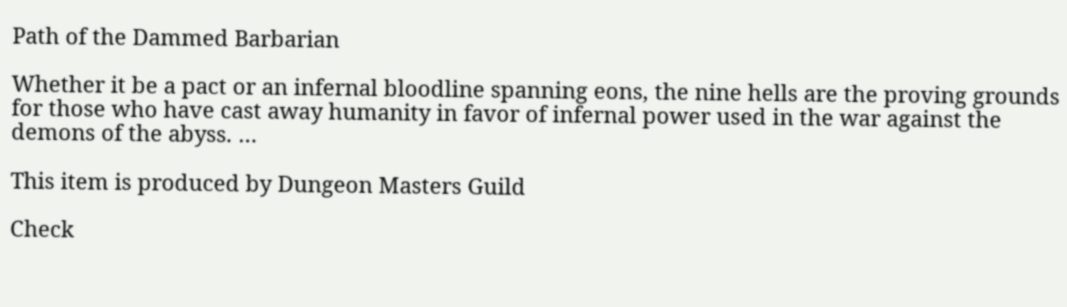Path of the Dammed Barbarian

Whether it be a pact or an infernal bloodline spanning eons, the nine hells are the proving grounds for those who have cast away humanity in favor of infernal power used in the war against the demons of the abyss. …

This item is produced by Dungeon Masters Guild

Check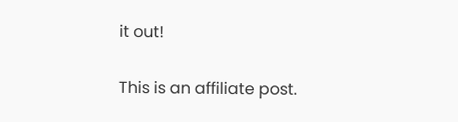it out!

This is an affiliate post.